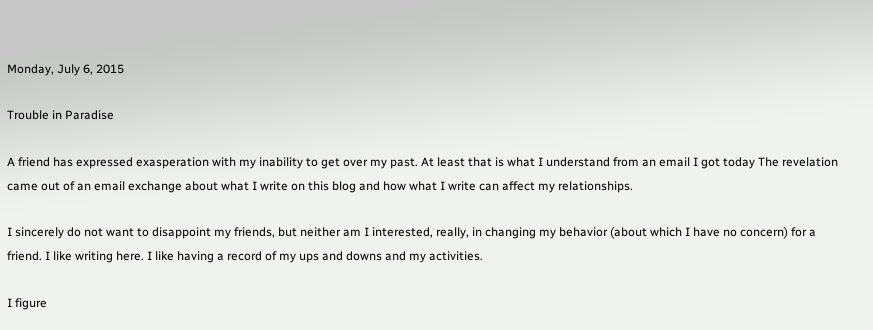Monday, July 6, 2015

Trouble in Paradise

A friend has expressed exasperation with my inability to get over my past. At least that is what I understand from an email I got today The revelation came out of an email exchange about what I write on this blog and how what I write can affect my relationships.

I sincerely do not want to disappoint my friends, but neither am I interested, really, in changing my behavior (about which I have no concern) for a friend. I like writing here. I like having a record of my ups and downs and my activities.

I figure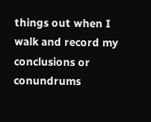things out when I walk and record my conclusions or conundrums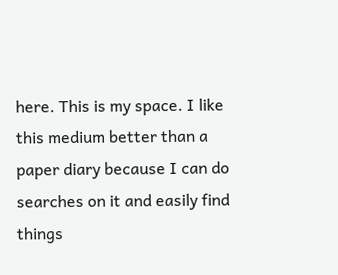here. This is my space. I like this medium better than a paper diary because I can do searches on it and easily find things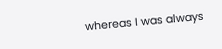whereas I was always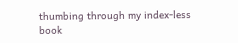thumbing through my index-less book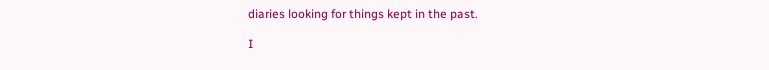diaries looking for things kept in the past.

I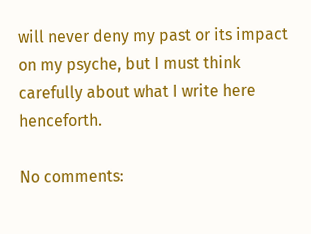will never deny my past or its impact on my psyche, but I must think carefully about what I write here henceforth.

No comments: